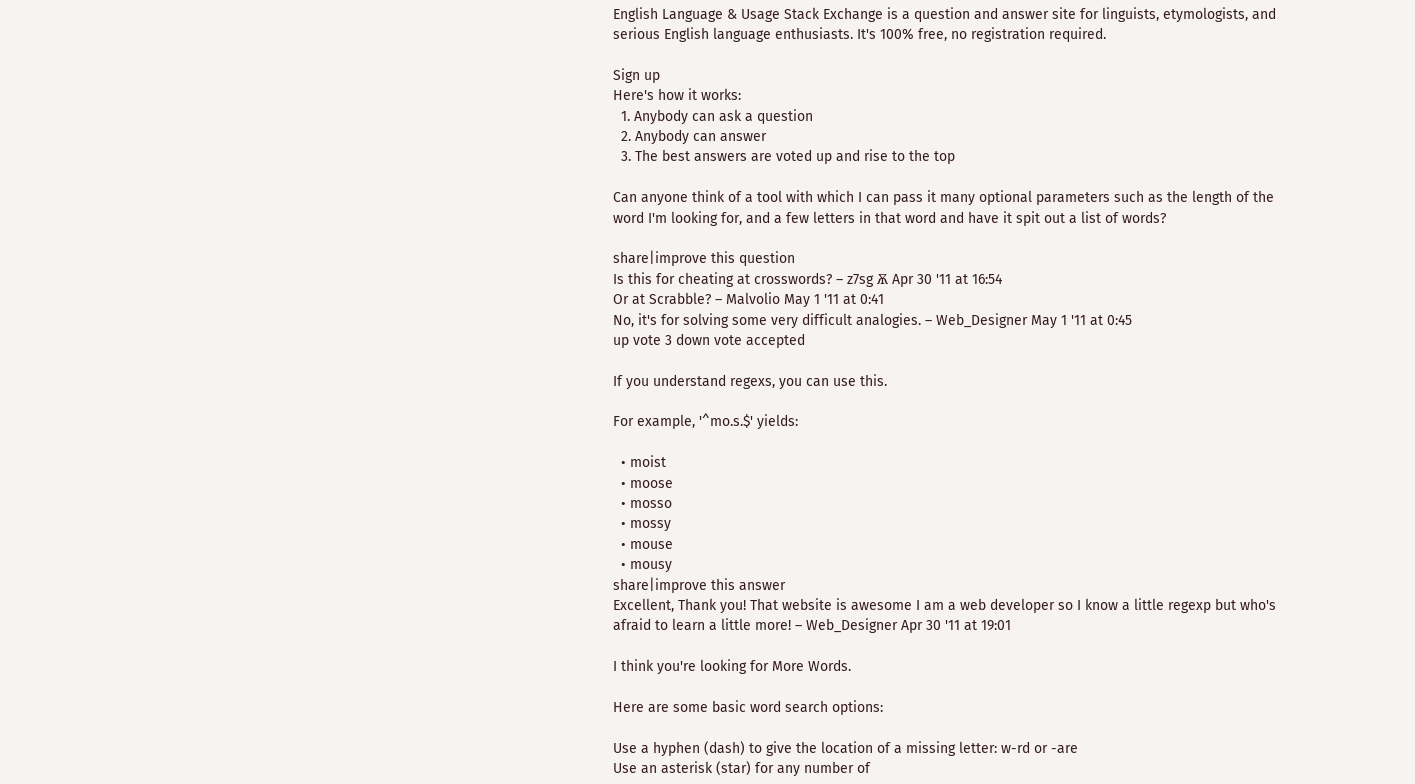English Language & Usage Stack Exchange is a question and answer site for linguists, etymologists, and serious English language enthusiasts. It's 100% free, no registration required.

Sign up
Here's how it works:
  1. Anybody can ask a question
  2. Anybody can answer
  3. The best answers are voted up and rise to the top

Can anyone think of a tool with which I can pass it many optional parameters such as the length of the word I'm looking for, and a few letters in that word and have it spit out a list of words?

share|improve this question
Is this for cheating at crosswords? – z7sg Ѫ Apr 30 '11 at 16:54
Or at Scrabble? – Malvolio May 1 '11 at 0:41
No, it's for solving some very difficult analogies. – Web_Designer May 1 '11 at 0:45
up vote 3 down vote accepted

If you understand regexs, you can use this.

For example, '^mo.s.$' yields:

  • moist
  • moose
  • mosso
  • mossy
  • mouse
  • mousy
share|improve this answer
Excellent, Thank you! That website is awesome I am a web developer so I know a little regexp but who's afraid to learn a little more! – Web_Designer Apr 30 '11 at 19:01

I think you're looking for More Words.

Here are some basic word search options:

Use a hyphen (dash) to give the location of a missing letter: w-rd or -are
Use an asterisk (star) for any number of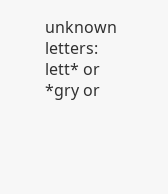unknown letters: lett* or *gry or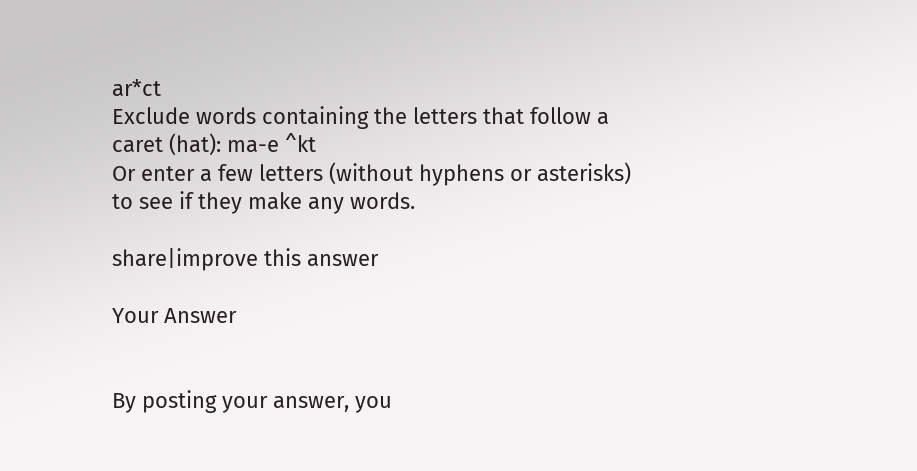ar*ct
Exclude words containing the letters that follow a caret (hat): ma-e ^kt
Or enter a few letters (without hyphens or asterisks) to see if they make any words.

share|improve this answer

Your Answer


By posting your answer, you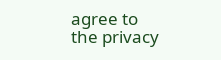agree to the privacy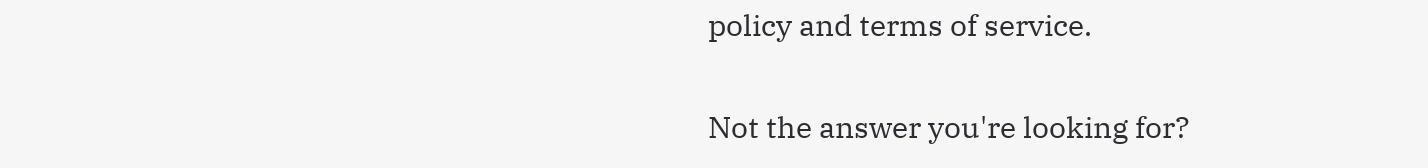policy and terms of service.

Not the answer you're looking for?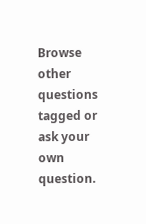Browse other questions tagged or ask your own question.